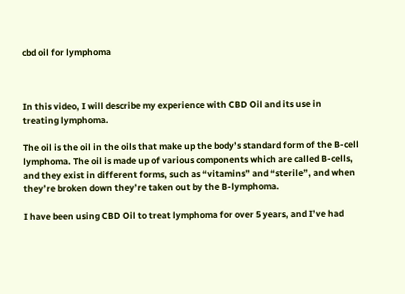cbd oil for lymphoma



In this video, I will describe my experience with CBD Oil and its use in treating lymphoma.

The oil is the oil in the oils that make up the body’s standard form of the B-cell lymphoma. The oil is made up of various components which are called B-cells, and they exist in different forms, such as “vitamins” and “sterile”, and when they’re broken down they’re taken out by the B-lymphoma.

I have been using CBD Oil to treat lymphoma for over 5 years, and I’ve had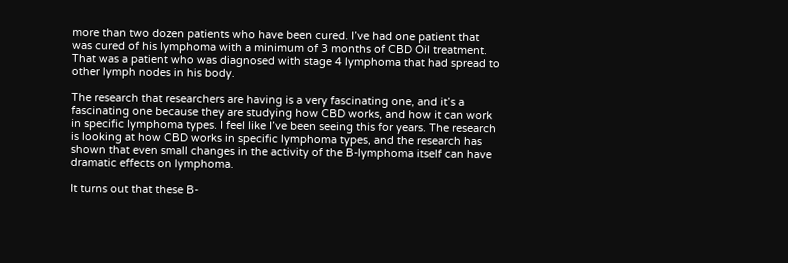more than two dozen patients who have been cured. I’ve had one patient that was cured of his lymphoma with a minimum of 3 months of CBD Oil treatment. That was a patient who was diagnosed with stage 4 lymphoma that had spread to other lymph nodes in his body.

The research that researchers are having is a very fascinating one, and it’s a fascinating one because they are studying how CBD works, and how it can work in specific lymphoma types. I feel like I’ve been seeing this for years. The research is looking at how CBD works in specific lymphoma types, and the research has shown that even small changes in the activity of the B-lymphoma itself can have dramatic effects on lymphoma.

It turns out that these B-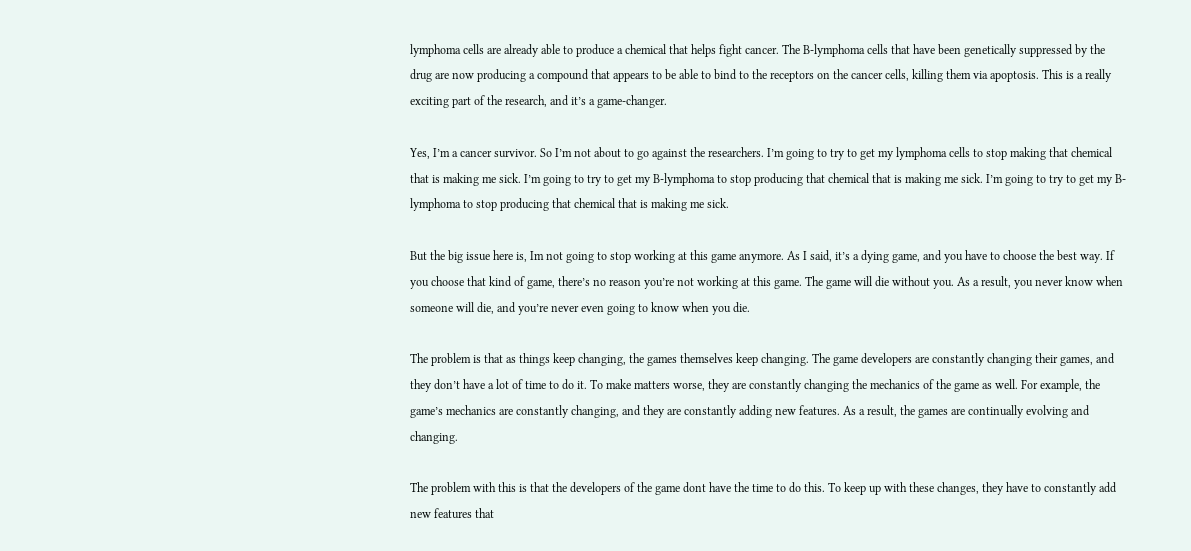lymphoma cells are already able to produce a chemical that helps fight cancer. The B-lymphoma cells that have been genetically suppressed by the drug are now producing a compound that appears to be able to bind to the receptors on the cancer cells, killing them via apoptosis. This is a really exciting part of the research, and it’s a game-changer.

Yes, I’m a cancer survivor. So I’m not about to go against the researchers. I’m going to try to get my lymphoma cells to stop making that chemical that is making me sick. I’m going to try to get my B-lymphoma to stop producing that chemical that is making me sick. I’m going to try to get my B-lymphoma to stop producing that chemical that is making me sick.

But the big issue here is, Im not going to stop working at this game anymore. As I said, it’s a dying game, and you have to choose the best way. If you choose that kind of game, there’s no reason you’re not working at this game. The game will die without you. As a result, you never know when someone will die, and you’re never even going to know when you die.

The problem is that as things keep changing, the games themselves keep changing. The game developers are constantly changing their games, and they don’t have a lot of time to do it. To make matters worse, they are constantly changing the mechanics of the game as well. For example, the game’s mechanics are constantly changing, and they are constantly adding new features. As a result, the games are continually evolving and changing.

The problem with this is that the developers of the game dont have the time to do this. To keep up with these changes, they have to constantly add new features that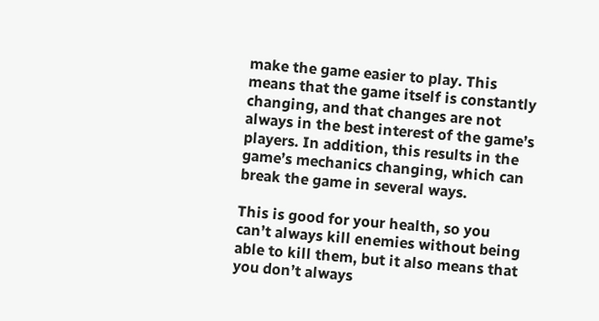make the game easier to play. This means that the game itself is constantly changing, and that changes are not always in the best interest of the game’s players. In addition, this results in the game’s mechanics changing, which can break the game in several ways.

This is good for your health, so you can’t always kill enemies without being able to kill them, but it also means that you don’t always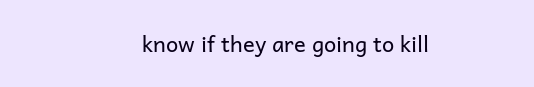know if they are going to kill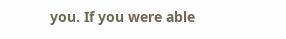you. If you were able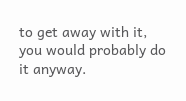to get away with it, you would probably do it anyway.